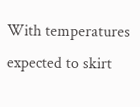With temperatures expected to skirt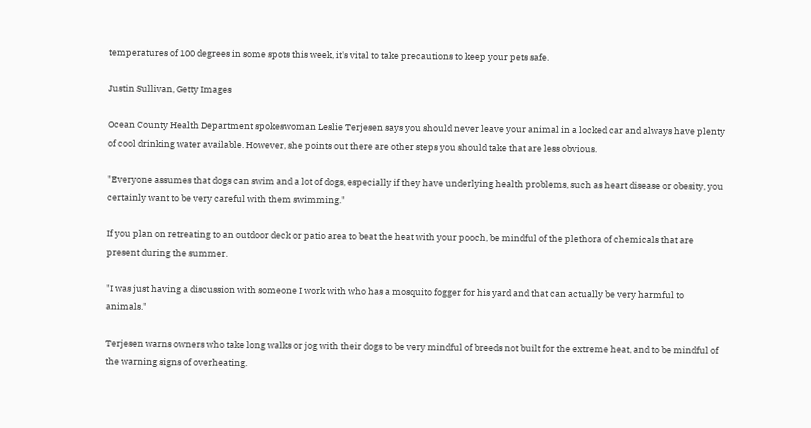temperatures of 100 degrees in some spots this week, it's vital to take precautions to keep your pets safe.

Justin Sullivan, Getty Images

Ocean County Health Department spokeswoman Leslie Terjesen says you should never leave your animal in a locked car and always have plenty of cool drinking water available. However, she points out there are other steps you should take that are less obvious.

"Everyone assumes that dogs can swim and a lot of dogs, especially if they have underlying health problems, such as heart disease or obesity, you certainly want to be very careful with them swimming."

If you plan on retreating to an outdoor deck or patio area to beat the heat with your pooch, be mindful of the plethora of chemicals that are present during the summer.

"I was just having a discussion with someone I work with who has a mosquito fogger for his yard and that can actually be very harmful to animals."

Terjesen warns owners who take long walks or jog with their dogs to be very mindful of breeds not built for the extreme heat, and to be mindful of the warning signs of overheating.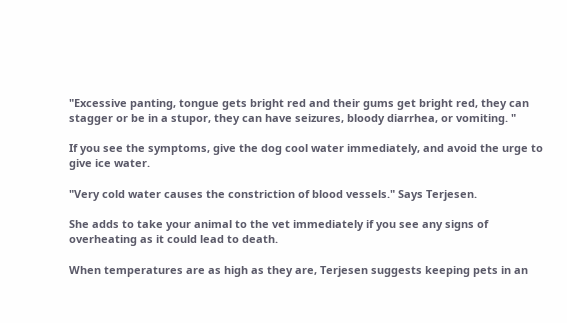"Excessive panting, tongue gets bright red and their gums get bright red, they can stagger or be in a stupor, they can have seizures, bloody diarrhea, or vomiting. "

If you see the symptoms, give the dog cool water immediately, and avoid the urge to give ice water.

"Very cold water causes the constriction of blood vessels." Says Terjesen.

She adds to take your animal to the vet immediately if you see any signs of overheating as it could lead to death.

When temperatures are as high as they are, Terjesen suggests keeping pets in an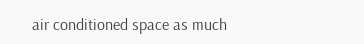air conditioned space as much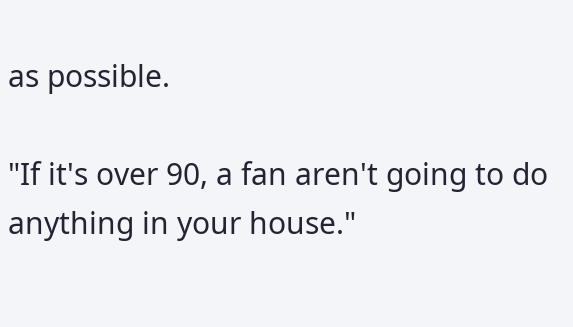as possible.

"If it's over 90, a fan aren't going to do anything in your house."